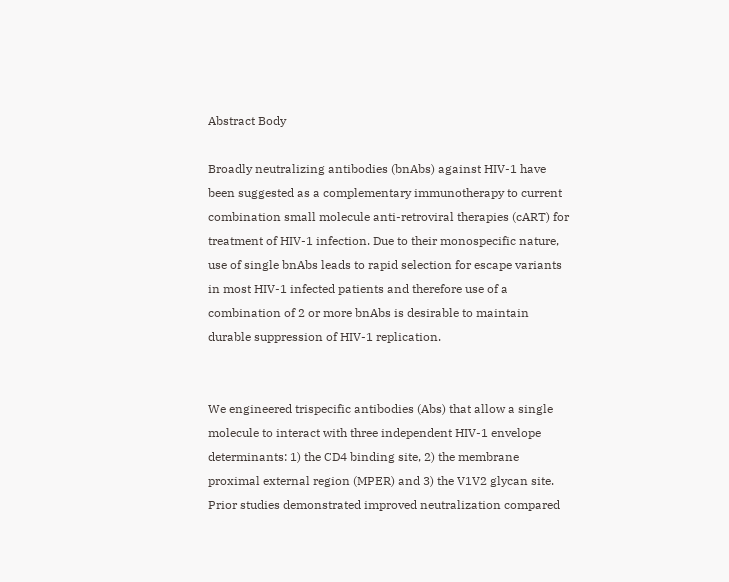Abstract Body

Broadly neutralizing antibodies (bnAbs) against HIV-1 have been suggested as a complementary immunotherapy to current combination small molecule anti-retroviral therapies (cART) for treatment of HIV-1 infection. Due to their monospecific nature, use of single bnAbs leads to rapid selection for escape variants in most HIV-1 infected patients and therefore use of a combination of 2 or more bnAbs is desirable to maintain durable suppression of HIV-1 replication.


We engineered trispecific antibodies (Abs) that allow a single molecule to interact with three independent HIV-1 envelope determinants: 1) the CD4 binding site, 2) the membrane proximal external region (MPER) and 3) the V1V2 glycan site. Prior studies demonstrated improved neutralization compared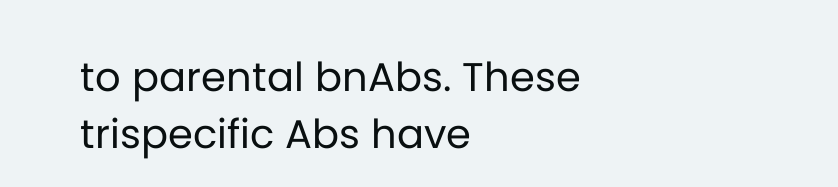to parental bnAbs. These trispecific Abs have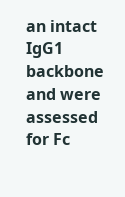an intact IgG1 backbone and were assessed for Fc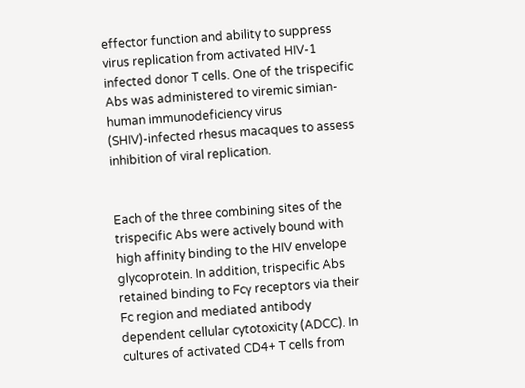effector function and ability to suppress virus replication from activated HIV-1 infected donor T cells. One of the trispecific Abs was administered to viremic simian-human immunodeficiency virus (SHIV)-infected rhesus macaques to assess inhibition of viral replication.


Each of the three combining sites of the trispecific Abs were actively bound with high affinity binding to the HIV envelope glycoprotein. In addition, trispecific Abs retained binding to Fcγ receptors via their Fc region and mediated antibody dependent cellular cytotoxicity (ADCC). In cultures of activated CD4+ T cells from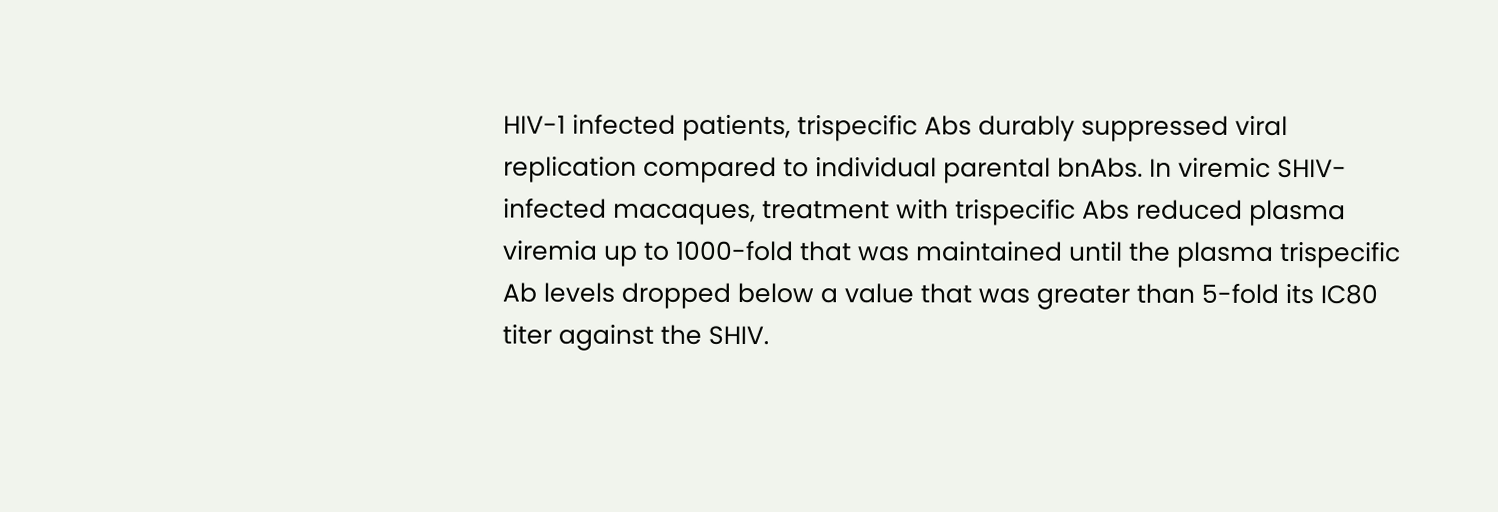HIV-1 infected patients, trispecific Abs durably suppressed viral replication compared to individual parental bnAbs. In viremic SHIV-infected macaques, treatment with trispecific Abs reduced plasma viremia up to 1000-fold that was maintained until the plasma trispecific Ab levels dropped below a value that was greater than 5-fold its IC80 titer against the SHIV.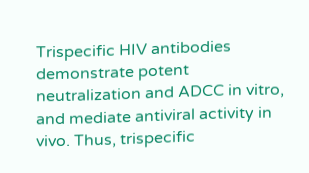Trispecific HIV antibodies demonstrate potent neutralization and ADCC in vitro, and mediate antiviral activity in vivo. Thus, trispecific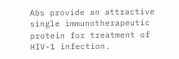Abs provide an attractive single immunotherapeutic protein for treatment of HIV-1 infection.